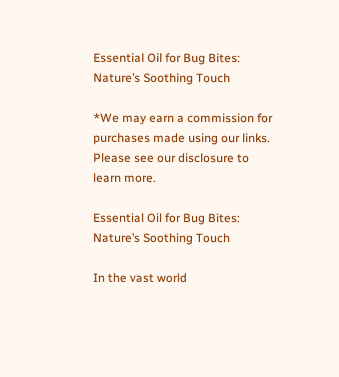Essential Oil for Bug Bites: Nature’s Soothing Touch

*We may earn a commission for purchases made using our links. Please see our disclosure to learn more.

Essential Oil for Bug Bites: Nature’s Soothing Touch

In the vast world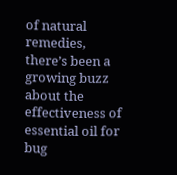of natural remedies, there’s been a growing buzz about the effectiveness of essential oil for bug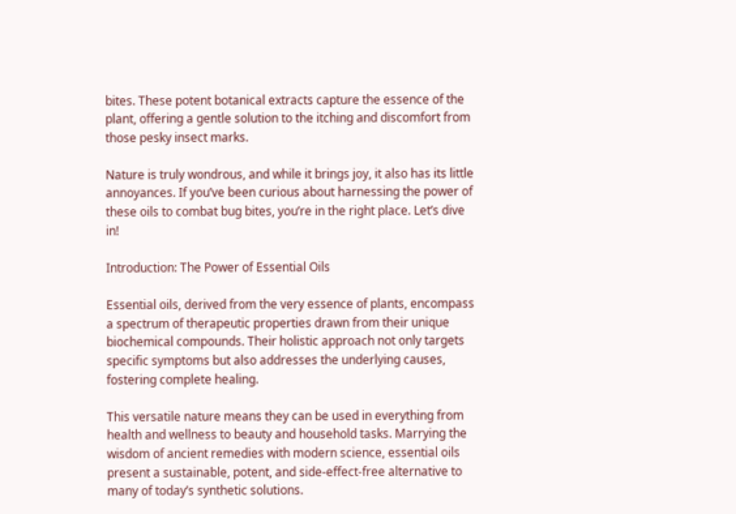bites. These potent botanical extracts capture the essence of the plant, offering a gentle solution to the itching and discomfort from those pesky insect marks.

Nature is truly wondrous, and while it brings joy, it also has its little annoyances. If you’ve been curious about harnessing the power of these oils to combat bug bites, you’re in the right place. Let’s dive in!

Introduction: The Power of Essential Oils

Essential oils, derived from the very essence of plants, encompass a spectrum of therapeutic properties drawn from their unique biochemical compounds. Their holistic approach not only targets specific symptoms but also addresses the underlying causes, fostering complete healing.

This versatile nature means they can be used in everything from health and wellness to beauty and household tasks. Marrying the wisdom of ancient remedies with modern science, essential oils present a sustainable, potent, and side-effect-free alternative to many of today’s synthetic solutions.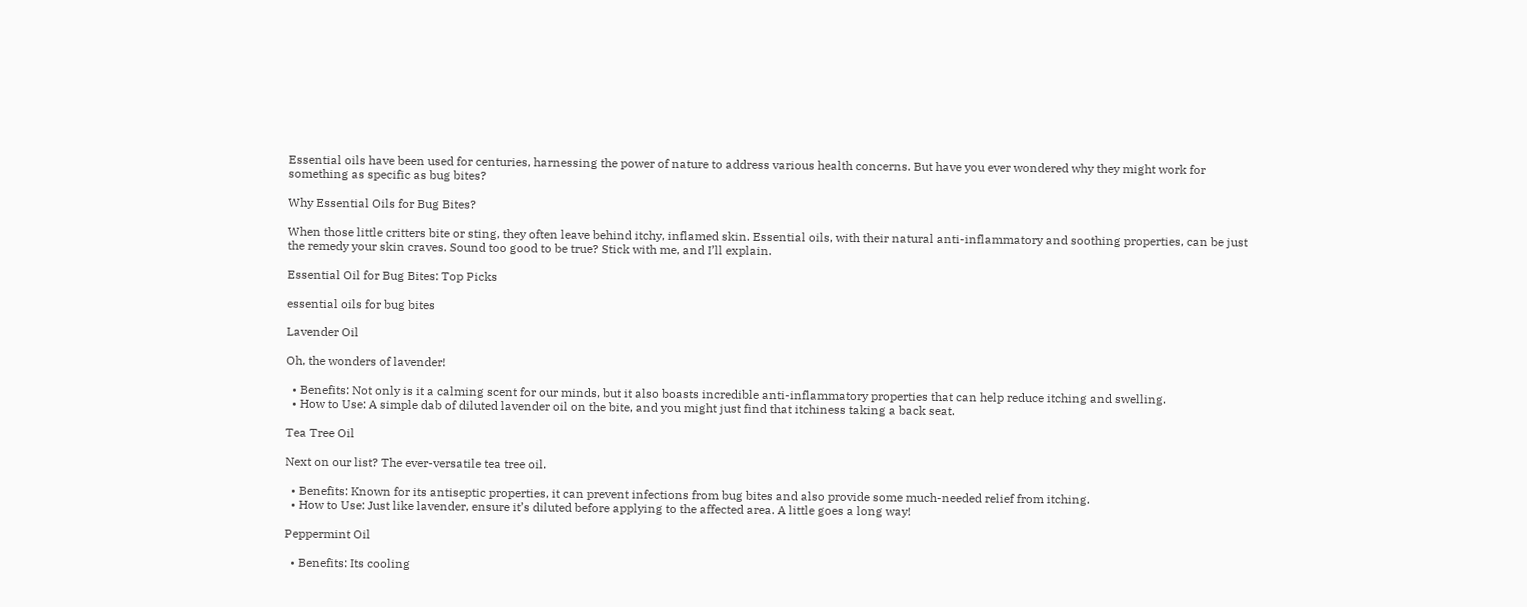Essential oils have been used for centuries, harnessing the power of nature to address various health concerns. But have you ever wondered why they might work for something as specific as bug bites?

Why Essential Oils for Bug Bites?

When those little critters bite or sting, they often leave behind itchy, inflamed skin. Essential oils, with their natural anti-inflammatory and soothing properties, can be just the remedy your skin craves. Sound too good to be true? Stick with me, and I’ll explain.

Essential Oil for Bug Bites: Top Picks

essential oils for bug bites

Lavender Oil

Oh, the wonders of lavender!

  • Benefits: Not only is it a calming scent for our minds, but it also boasts incredible anti-inflammatory properties that can help reduce itching and swelling.
  • How to Use: A simple dab of diluted lavender oil on the bite, and you might just find that itchiness taking a back seat.

Tea Tree Oil

Next on our list? The ever-versatile tea tree oil.

  • Benefits: Known for its antiseptic properties, it can prevent infections from bug bites and also provide some much-needed relief from itching.
  • How to Use: Just like lavender, ensure it’s diluted before applying to the affected area. A little goes a long way!

Peppermint Oil

  • Benefits: Its cooling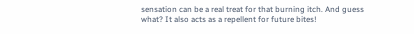sensation can be a real treat for that burning itch. And guess what? It also acts as a repellent for future bites!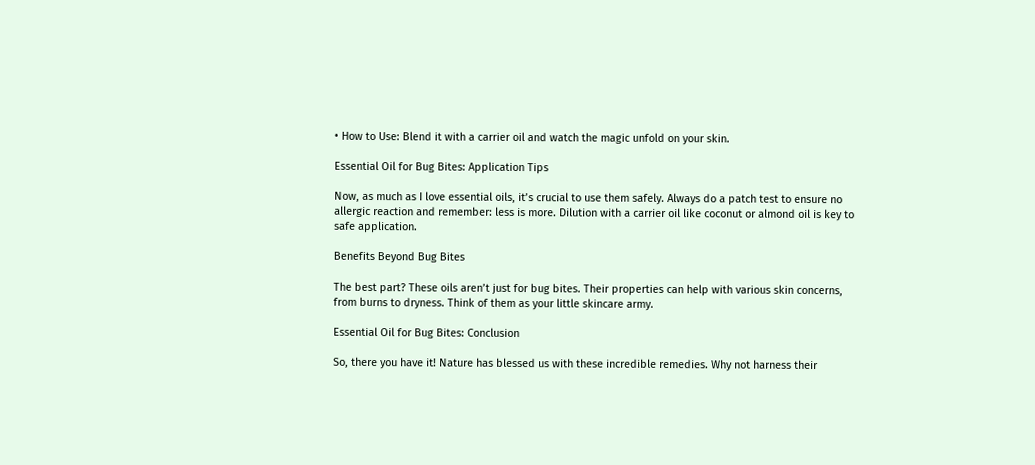• How to Use: Blend it with a carrier oil and watch the magic unfold on your skin.

Essential Oil for Bug Bites: Application Tips

Now, as much as I love essential oils, it’s crucial to use them safely. Always do a patch test to ensure no allergic reaction and remember: less is more. Dilution with a carrier oil like coconut or almond oil is key to safe application.

Benefits Beyond Bug Bites

The best part? These oils aren’t just for bug bites. Their properties can help with various skin concerns, from burns to dryness. Think of them as your little skincare army.

Essential Oil for Bug Bites: Conclusion

So, there you have it! Nature has blessed us with these incredible remedies. Why not harness their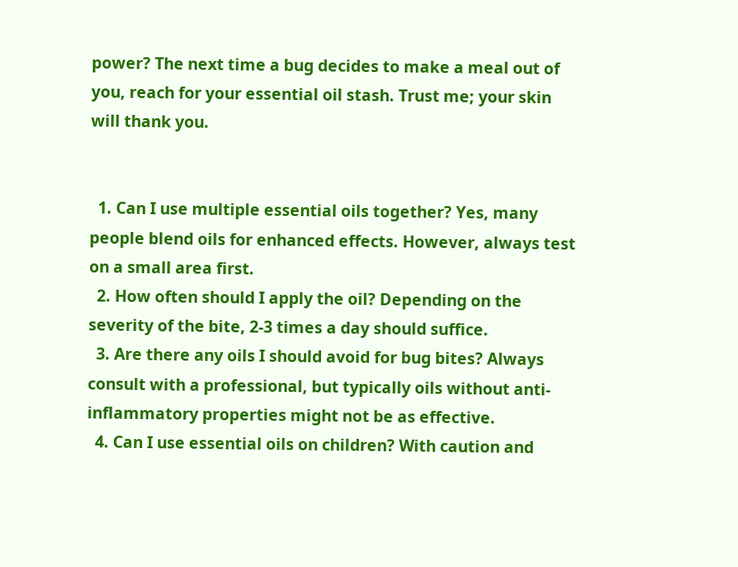power? The next time a bug decides to make a meal out of you, reach for your essential oil stash. Trust me; your skin will thank you.


  1. Can I use multiple essential oils together? Yes, many people blend oils for enhanced effects. However, always test on a small area first.
  2. How often should I apply the oil? Depending on the severity of the bite, 2-3 times a day should suffice.
  3. Are there any oils I should avoid for bug bites? Always consult with a professional, but typically oils without anti-inflammatory properties might not be as effective.
  4. Can I use essential oils on children? With caution and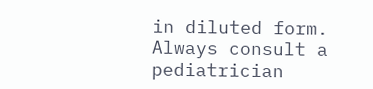in diluted form. Always consult a pediatrician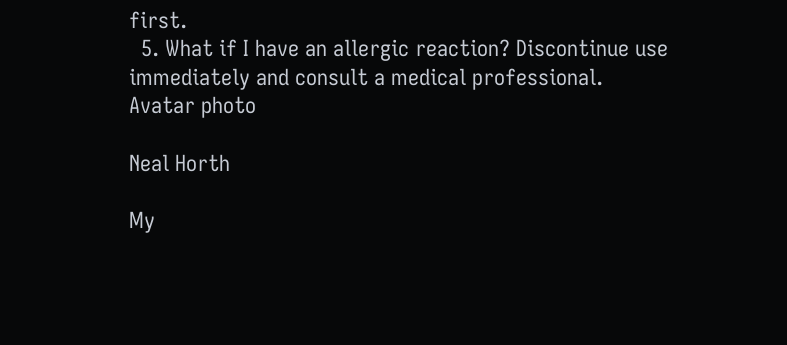first.
  5. What if I have an allergic reaction? Discontinue use immediately and consult a medical professional.
Avatar photo

Neal Horth

My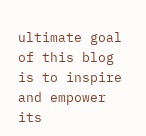ultimate goal of this blog is to inspire and empower its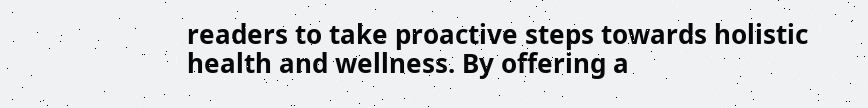readers to take proactive steps towards holistic health and wellness. By offering a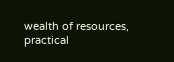wealth of resources, practical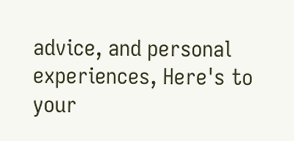advice, and personal experiences, Here's to your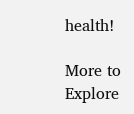health!

More to Explore